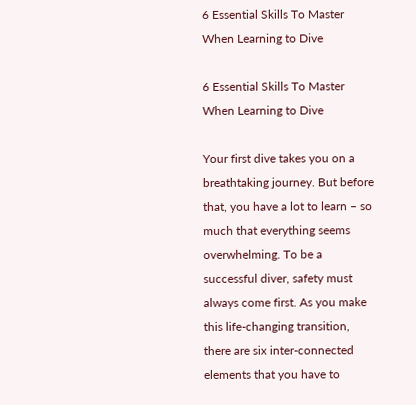6 Essential Skills To Master When Learning to Dive

6 Essential Skills To Master When Learning to Dive

Your first dive takes you on a breathtaking journey. But before that, you have a lot to learn – so much that everything seems overwhelming. To be a successful diver, safety must always come first. As you make this life-changing transition, there are six inter-connected elements that you have to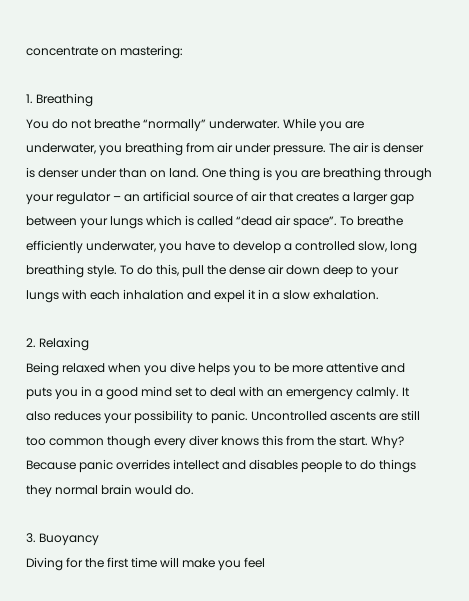concentrate on mastering:

1. Breathing
You do not breathe “normally” underwater. While you are underwater, you breathing from air under pressure. The air is denser is denser under than on land. One thing is you are breathing through your regulator – an artificial source of air that creates a larger gap between your lungs which is called “dead air space”. To breathe efficiently underwater, you have to develop a controlled slow, long breathing style. To do this, pull the dense air down deep to your lungs with each inhalation and expel it in a slow exhalation.

2. Relaxing
Being relaxed when you dive helps you to be more attentive and puts you in a good mind set to deal with an emergency calmly. It also reduces your possibility to panic. Uncontrolled ascents are still too common though every diver knows this from the start. Why? Because panic overrides intellect and disables people to do things they normal brain would do.

3. Buoyancy
Diving for the first time will make you feel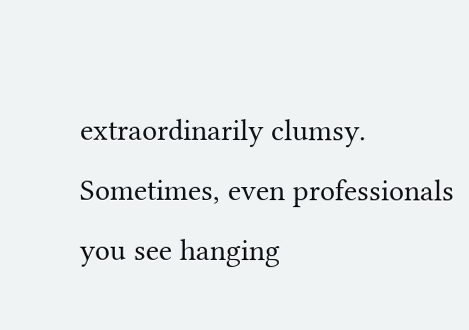extraordinarily clumsy. Sometimes, even professionals you see hanging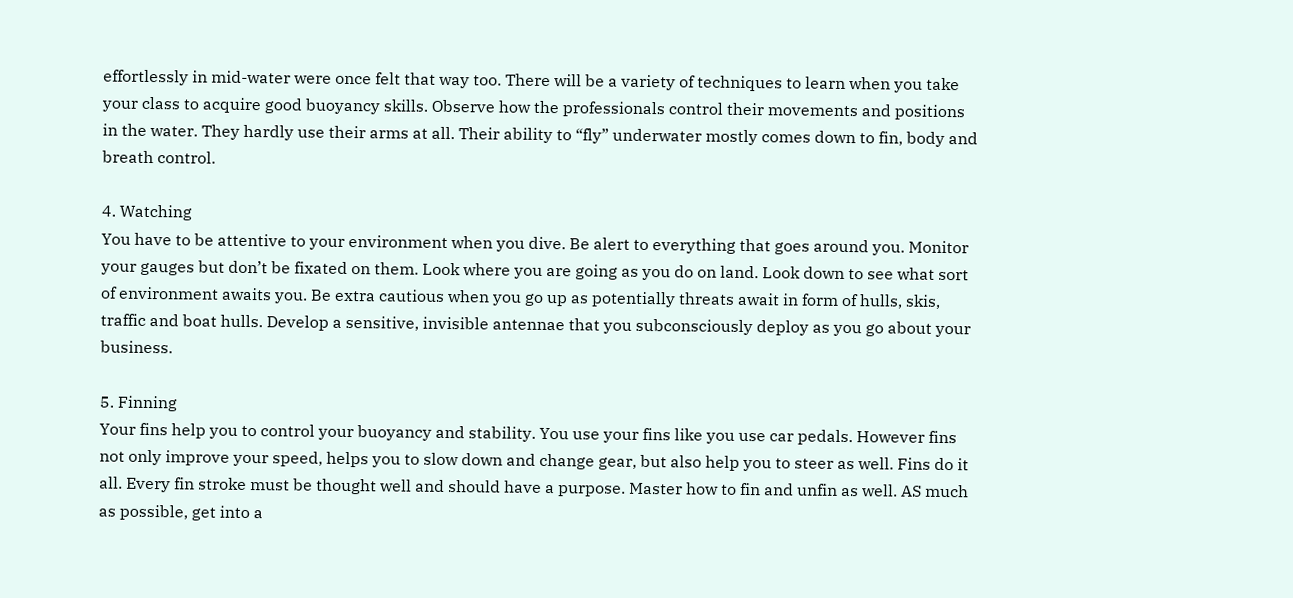effortlessly in mid-water were once felt that way too. There will be a variety of techniques to learn when you take your class to acquire good buoyancy skills. Observe how the professionals control their movements and positions in the water. They hardly use their arms at all. Their ability to “fly” underwater mostly comes down to fin, body and breath control.

4. Watching
You have to be attentive to your environment when you dive. Be alert to everything that goes around you. Monitor your gauges but don’t be fixated on them. Look where you are going as you do on land. Look down to see what sort of environment awaits you. Be extra cautious when you go up as potentially threats await in form of hulls, skis, traffic and boat hulls. Develop a sensitive, invisible antennae that you subconsciously deploy as you go about your business.

5. Finning
Your fins help you to control your buoyancy and stability. You use your fins like you use car pedals. However fins not only improve your speed, helps you to slow down and change gear, but also help you to steer as well. Fins do it all. Every fin stroke must be thought well and should have a purpose. Master how to fin and unfin as well. AS much as possible, get into a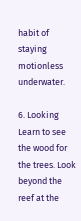habit of staying motionless underwater.

6. Looking
Learn to see the wood for the trees. Look beyond the reef at the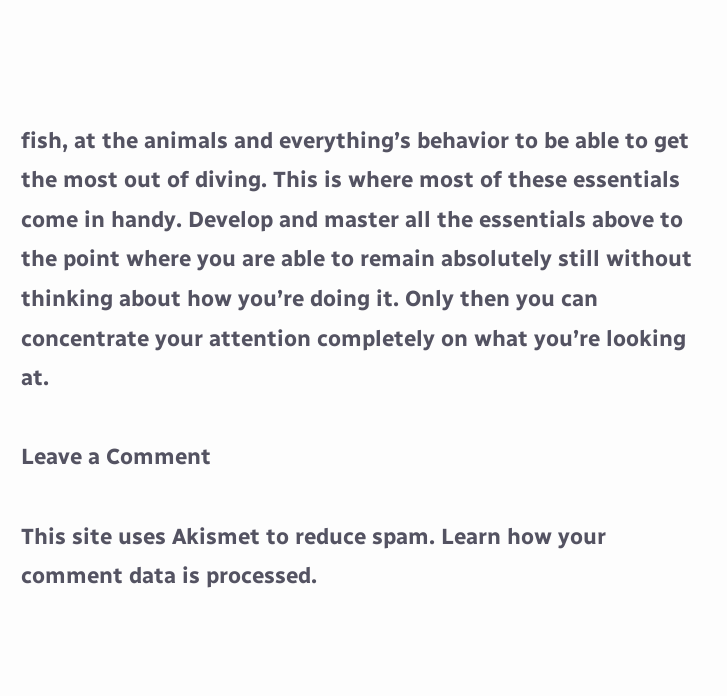fish, at the animals and everything’s behavior to be able to get the most out of diving. This is where most of these essentials come in handy. Develop and master all the essentials above to the point where you are able to remain absolutely still without thinking about how you’re doing it. Only then you can concentrate your attention completely on what you’re looking at.

Leave a Comment

This site uses Akismet to reduce spam. Learn how your comment data is processed.